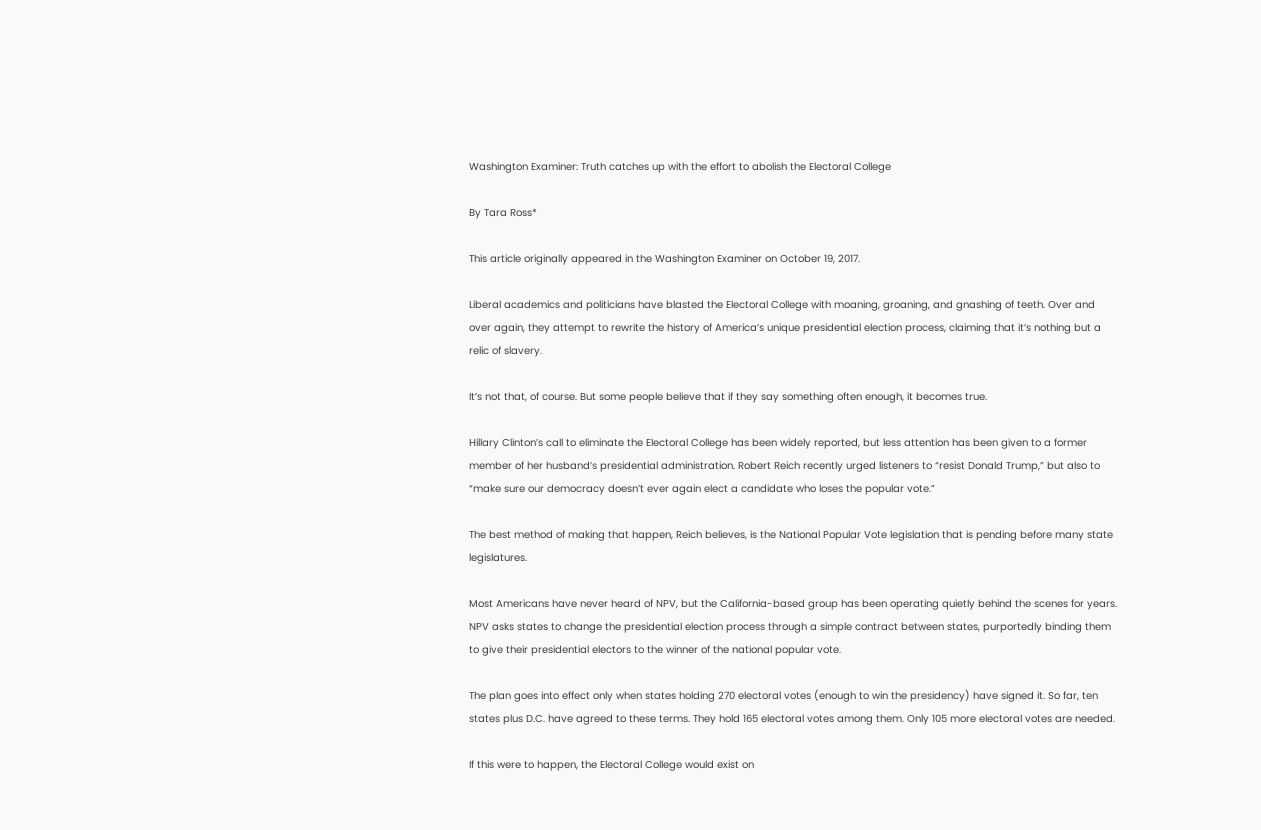Washington Examiner: Truth catches up with the effort to abolish the Electoral College

By Tara Ross*

This article originally appeared in the Washington Examiner on October 19, 2017.

Liberal academics and politicians have blasted the Electoral College with moaning, groaning, and gnashing of teeth. Over and over again, they attempt to rewrite the history of America’s unique presidential election process, claiming that it’s nothing but a relic of slavery.

It’s not that, of course. But some people believe that if they say something often enough, it becomes true.

Hillary Clinton’s call to eliminate the Electoral College has been widely reported, but less attention has been given to a former member of her husband’s presidential administration. Robert Reich recently urged listeners to “resist Donald Trump,” but also to “make sure our democracy doesn’t ever again elect a candidate who loses the popular vote.”

The best method of making that happen, Reich believes, is the National Popular Vote legislation that is pending before many state legislatures.

Most Americans have never heard of NPV, but the California-based group has been operating quietly behind the scenes for years. NPV asks states to change the presidential election process through a simple contract between states, purportedly binding them to give their presidential electors to the winner of the national popular vote.

The plan goes into effect only when states holding 270 electoral votes (enough to win the presidency) have signed it. So far, ten states plus D.C. have agreed to these terms. They hold 165 electoral votes among them. Only 105 more electoral votes are needed.

If this were to happen, the Electoral College would exist on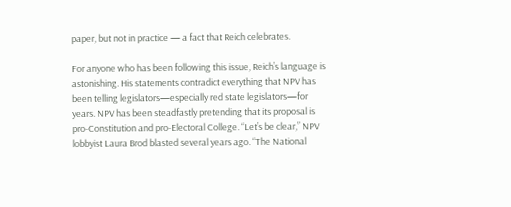paper, but not in practice — a fact that Reich celebrates.

For anyone who has been following this issue, Reich’s language is astonishing. His statements contradict everything that NPV has been telling legislators—especially red state legislators—for years. NPV has been steadfastly pretending that its proposal is pro-Constitution and pro-Electoral College. “Let’s be clear,” NPV lobbyist Laura Brod blasted several years ago. “The National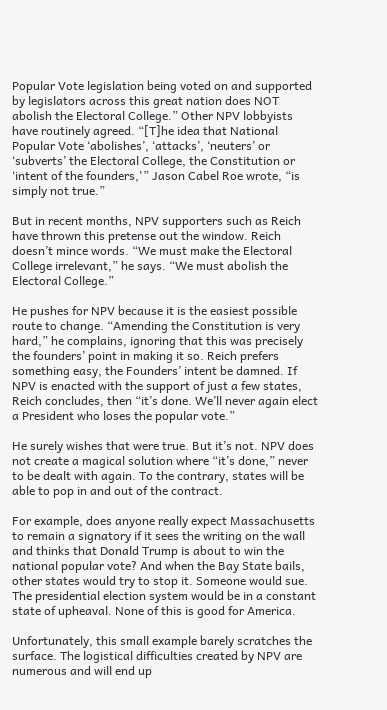Popular Vote legislation being voted on and supported by legislators across this great nation does NOT abolish the Electoral College.” Other NPV lobbyists have routinely agreed. “[T]he idea that National Popular Vote ‘abolishes’, ‘attacks’, ‘neuters’ or ‘subverts’ the Electoral College, the Constitution or ‘intent of the founders,'” Jason Cabel Roe wrote, “is simply not true.”

But in recent months, NPV supporters such as Reich have thrown this pretense out the window. Reich doesn’t mince words. “We must make the Electoral College irrelevant,” he says. “We must abolish the Electoral College.”

He pushes for NPV because it is the easiest possible route to change. “Amending the Constitution is very hard,” he complains, ignoring that this was precisely the founders’ point in making it so. Reich prefers something easy, the Founders’ intent be damned. If NPV is enacted with the support of just a few states, Reich concludes, then “it’s done. We’ll never again elect a President who loses the popular vote.”

He surely wishes that were true. But it’s not. NPV does not create a magical solution where “it’s done,” never to be dealt with again. To the contrary, states will be able to pop in and out of the contract.

For example, does anyone really expect Massachusetts to remain a signatory if it sees the writing on the wall and thinks that Donald Trump is about to win the national popular vote? And when the Bay State bails, other states would try to stop it. Someone would sue. The presidential election system would be in a constant state of upheaval. None of this is good for America.

Unfortunately, this small example barely scratches the surface. The logistical difficulties created by NPV are numerous and will end up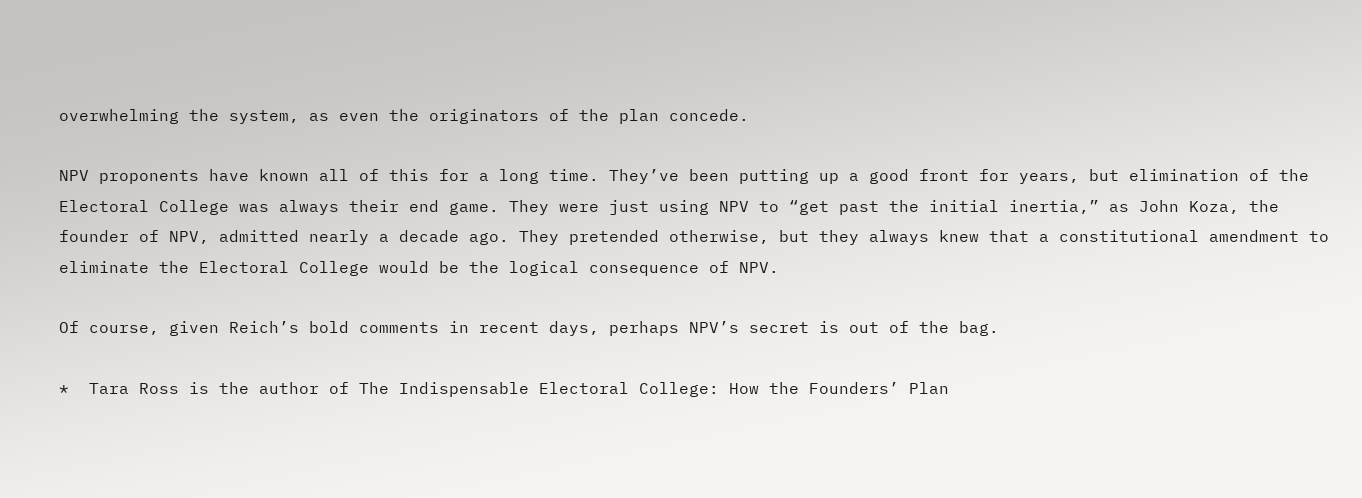overwhelming the system, as even the originators of the plan concede.

NPV proponents have known all of this for a long time. They’ve been putting up a good front for years, but elimination of the Electoral College was always their end game. They were just using NPV to “get past the initial inertia,” as John Koza, the founder of NPV, admitted nearly a decade ago. They pretended otherwise, but they always knew that a constitutional amendment to eliminate the Electoral College would be the logical consequence of NPV.

Of course, given Reich’s bold comments in recent days, perhaps NPV’s secret is out of the bag.

*  Tara Ross is the author of The Indispensable Electoral College: How the Founders’ Plan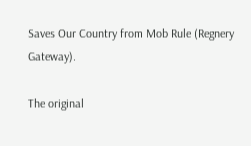Saves Our Country from Mob Rule (Regnery Gateway).

The original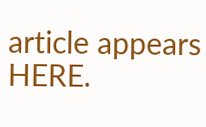article appears HERE.